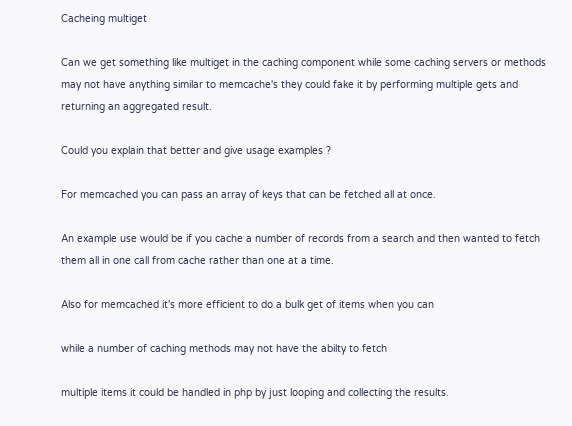Cacheing multiget

Can we get something like multiget in the caching component while some caching servers or methods may not have anything similar to memcache's they could fake it by performing multiple gets and returning an aggregated result.

Could you explain that better and give usage examples ?

For memcached you can pass an array of keys that can be fetched all at once.

An example use would be if you cache a number of records from a search and then wanted to fetch them all in one call from cache rather than one at a time.

Also for memcached it's more efficient to do a bulk get of items when you can

while a number of caching methods may not have the abilty to fetch

multiple items it could be handled in php by just looping and collecting the results.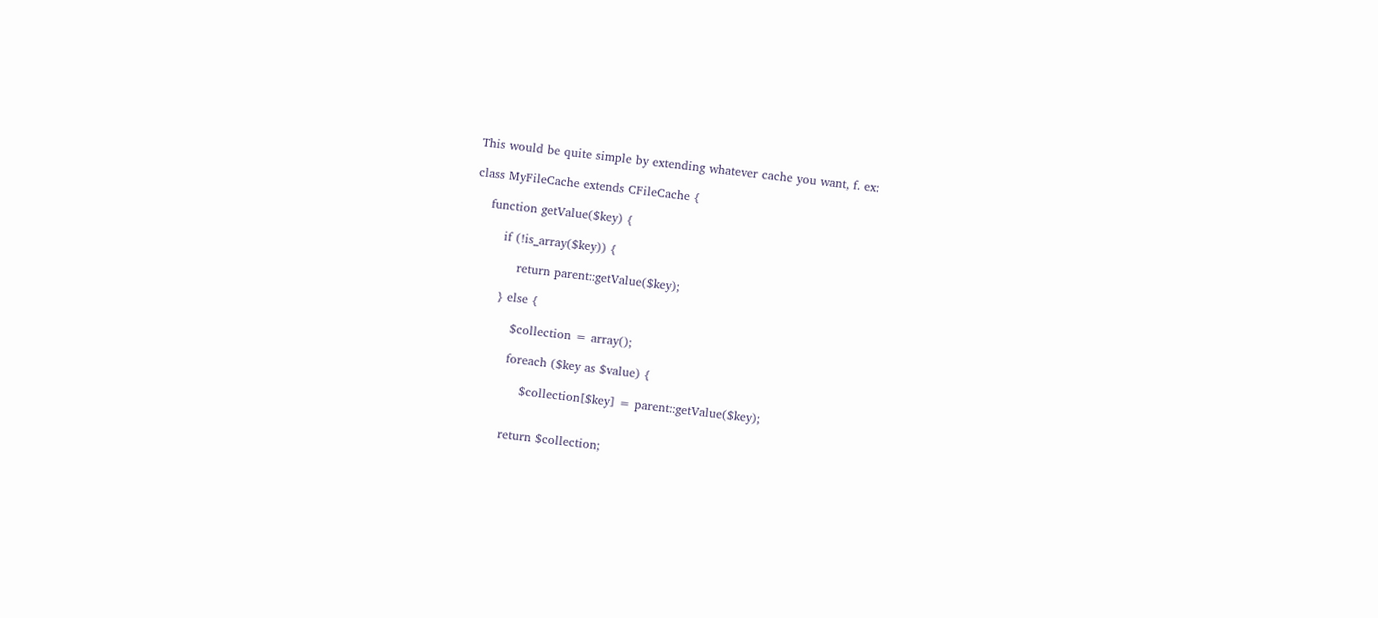This would be quite simple by extending whatever cache you want, f. ex:

class MyFileCache extends CFileCache {

    function getValue($key) {

        if (!is_array($key)) {

            return parent::getValue($key);

        } else {

            $collection = array();

            foreach ($key as $value) {

                $collection[$key] = parent::getValue($key);


            return $collection;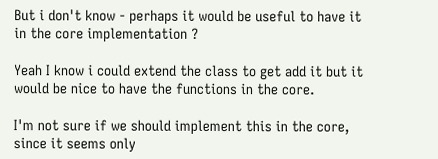But i don't know - perhaps it would be useful to have it in the core implementation ?

Yeah I know i could extend the class to get add it but it would be nice to have the functions in the core.

I'm not sure if we should implement this in the core, since it seems only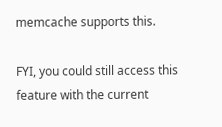memcache supports this.

FYI, you could still access this feature with the current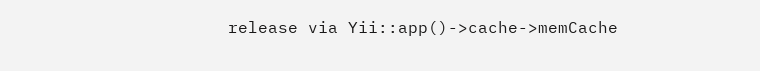release via Yii::app()->cache->memCache